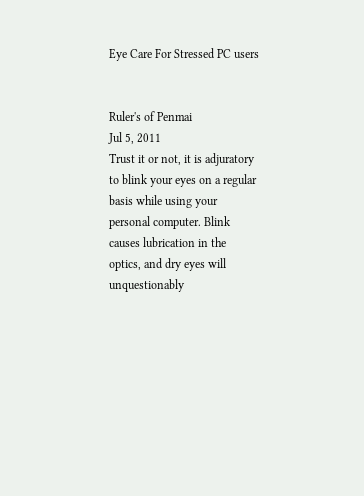Eye Care For Stressed PC users


Ruler's of Penmai
Jul 5, 2011
Trust it or not, it is adjuratory to blink your eyes on a regular basis while using your personal computer. Blink causes lubrication in the optics, and dry eyes will unquestionably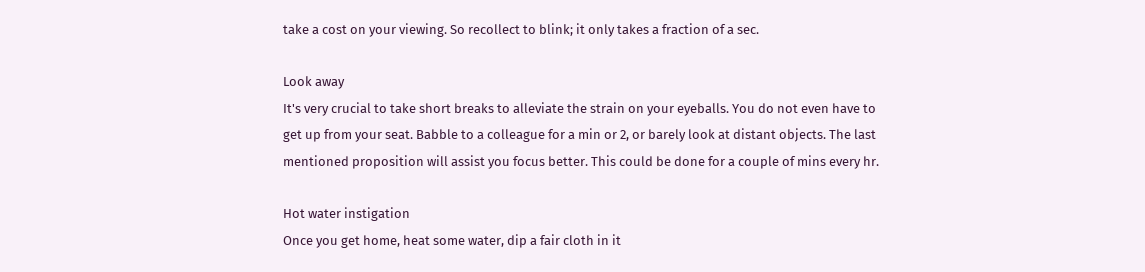take a cost on your viewing. So recollect to blink; it only takes a fraction of a sec.

Look away
It's very crucial to take short breaks to alleviate the strain on your eyeballs. You do not even have to get up from your seat. Babble to a colleague for a min or 2, or barely look at distant objects. The last mentioned proposition will assist you focus better. This could be done for a couple of mins every hr.

Hot water instigation
Once you get home, heat some water, dip a fair cloth in it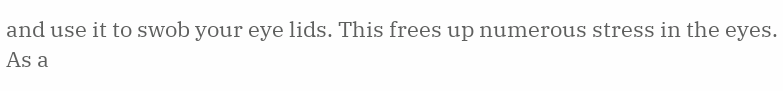and use it to swob your eye lids. This frees up numerous stress in the eyes. As a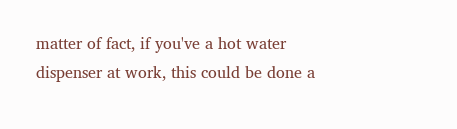matter of fact, if you've a hot water dispenser at work, this could be done a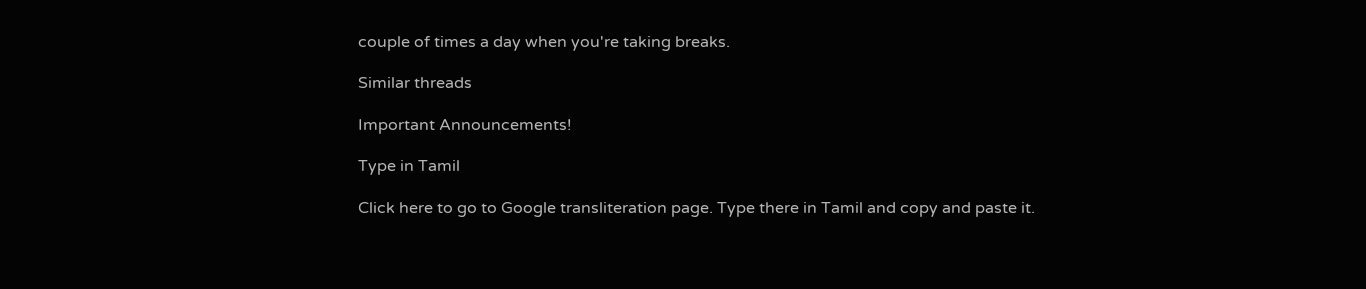couple of times a day when you're taking breaks.

Similar threads

Important Announcements!

Type in Tamil

Click here to go to Google transliteration page. Type there in Tamil and copy and paste it.